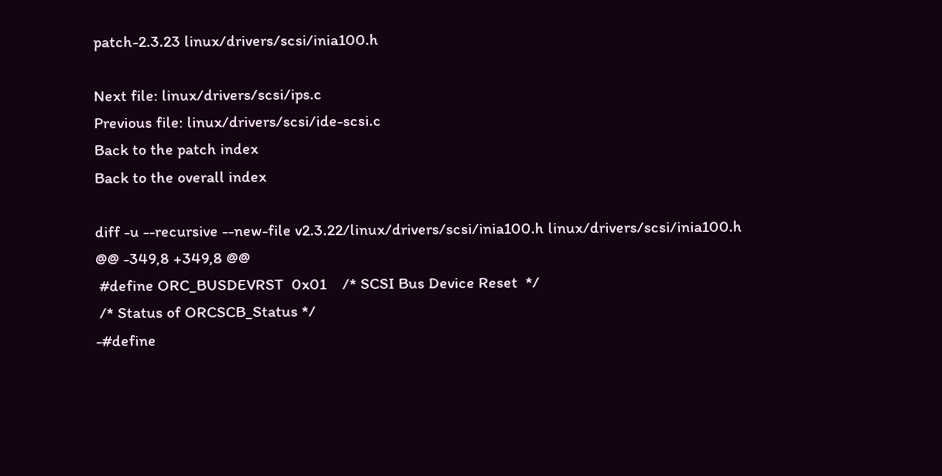patch-2.3.23 linux/drivers/scsi/inia100.h

Next file: linux/drivers/scsi/ips.c
Previous file: linux/drivers/scsi/ide-scsi.c
Back to the patch index
Back to the overall index

diff -u --recursive --new-file v2.3.22/linux/drivers/scsi/inia100.h linux/drivers/scsi/inia100.h
@@ -349,8 +349,8 @@
 #define ORC_BUSDEVRST  0x01    /* SCSI Bus Device Reset  */
 /* Status of ORCSCB_Status */
-#define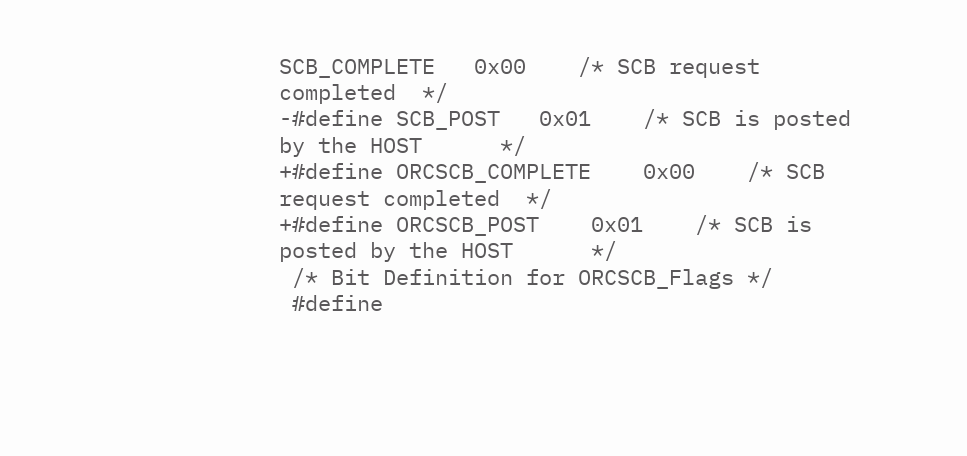SCB_COMPLETE   0x00    /* SCB request completed  */
-#define SCB_POST   0x01    /* SCB is posted by the HOST      */
+#define ORCSCB_COMPLETE    0x00    /* SCB request completed  */
+#define ORCSCB_POST    0x01    /* SCB is posted by the HOST      */
 /* Bit Definition for ORCSCB_Flags */
 #define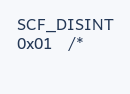SCF_DISINT 0x01    /*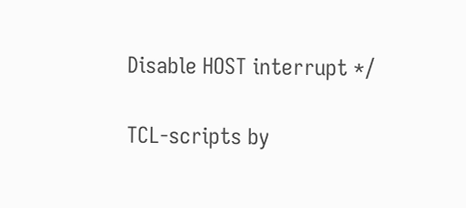Disable HOST interrupt */

TCL-scripts by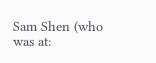Sam Shen (who was at: